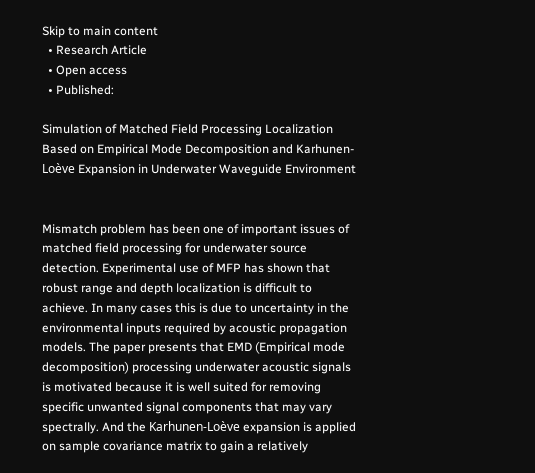Skip to main content
  • Research Article
  • Open access
  • Published:

Simulation of Matched Field Processing Localization Based on Empirical Mode Decomposition and Karhunen-Loève Expansion in Underwater Waveguide Environment


Mismatch problem has been one of important issues of matched field processing for underwater source detection. Experimental use of MFP has shown that robust range and depth localization is difficult to achieve. In many cases this is due to uncertainty in the environmental inputs required by acoustic propagation models. The paper presents that EMD (Empirical mode decomposition) processing underwater acoustic signals is motivated because it is well suited for removing specific unwanted signal components that may vary spectrally. And the Karhunen-Loève expansion is applied on sample covariance matrix to gain a relatively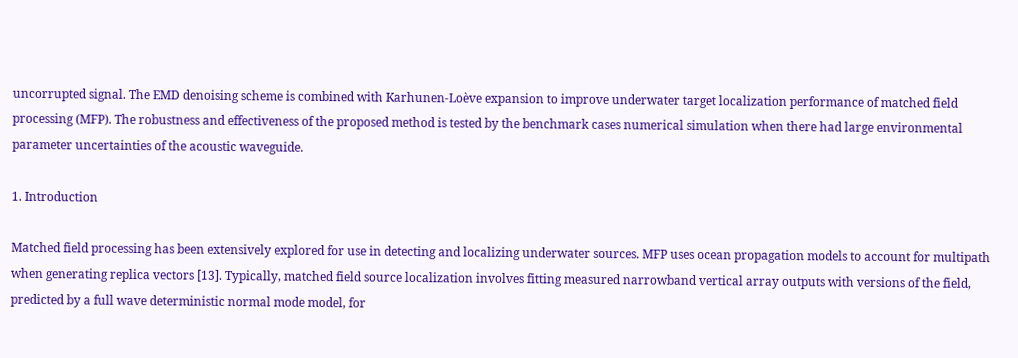uncorrupted signal. The EMD denoising scheme is combined with Karhunen-Loève expansion to improve underwater target localization performance of matched field processing (MFP). The robustness and effectiveness of the proposed method is tested by the benchmark cases numerical simulation when there had large environmental parameter uncertainties of the acoustic waveguide.

1. Introduction

Matched field processing has been extensively explored for use in detecting and localizing underwater sources. MFP uses ocean propagation models to account for multipath when generating replica vectors [13]. Typically, matched field source localization involves fitting measured narrowband vertical array outputs with versions of the field, predicted by a full wave deterministic normal mode model, for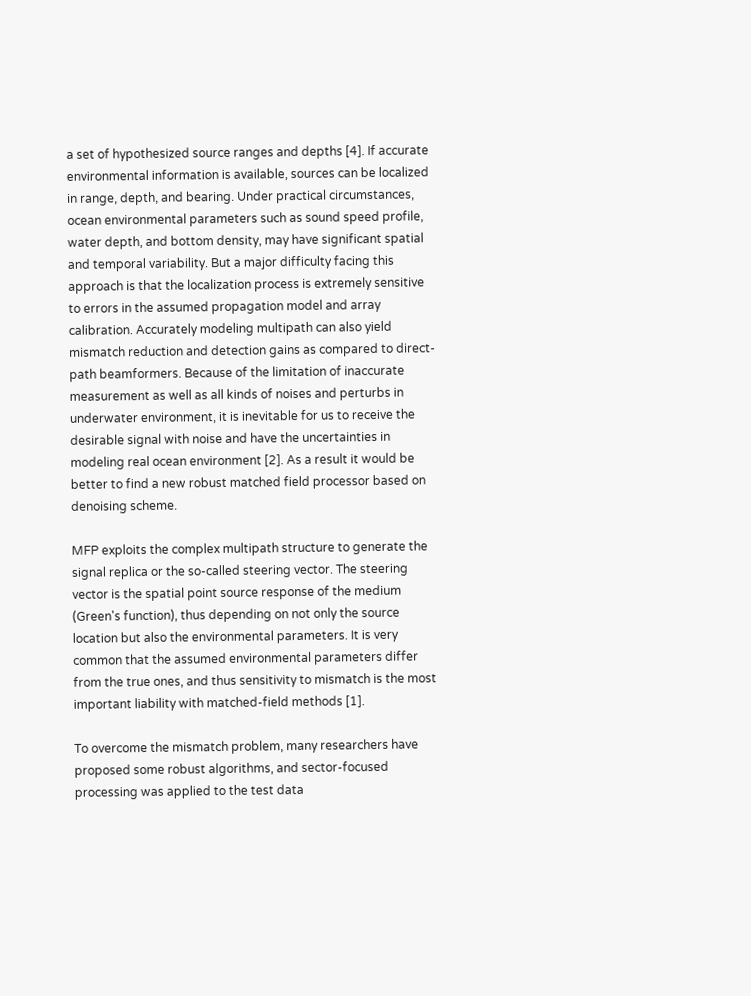a set of hypothesized source ranges and depths [4]. If accurate environmental information is available, sources can be localized in range, depth, and bearing. Under practical circumstances, ocean environmental parameters such as sound speed profile, water depth, and bottom density, may have significant spatial and temporal variability. But a major difficulty facing this approach is that the localization process is extremely sensitive to errors in the assumed propagation model and array calibration. Accurately modeling multipath can also yield mismatch reduction and detection gains as compared to direct-path beamformers. Because of the limitation of inaccurate measurement as well as all kinds of noises and perturbs in underwater environment, it is inevitable for us to receive the desirable signal with noise and have the uncertainties in modeling real ocean environment [2]. As a result it would be better to find a new robust matched field processor based on denoising scheme.

MFP exploits the complex multipath structure to generate the signal replica or the so-called steering vector. The steering vector is the spatial point source response of the medium (Green's function), thus depending on not only the source location but also the environmental parameters. It is very common that the assumed environmental parameters differ from the true ones, and thus sensitivity to mismatch is the most important liability with matched-field methods [1].

To overcome the mismatch problem, many researchers have proposed some robust algorithms, and sector-focused processing was applied to the test data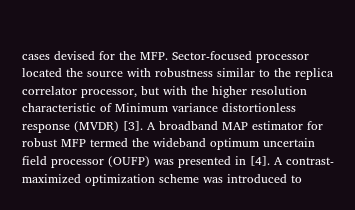cases devised for the MFP. Sector-focused processor located the source with robustness similar to the replica correlator processor, but with the higher resolution characteristic of Minimum variance distortionless response (MVDR) [3]. A broadband MAP estimator for robust MFP termed the wideband optimum uncertain field processor (OUFP) was presented in [4]. A contrast-maximized optimization scheme was introduced to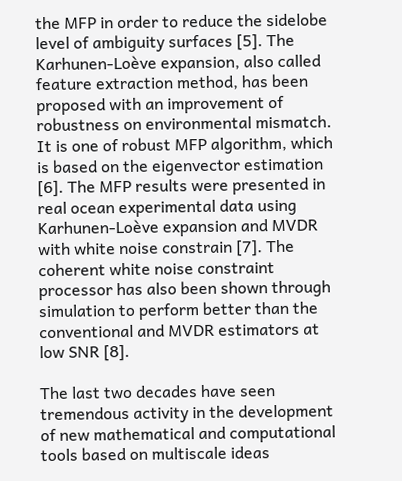the MFP in order to reduce the sidelobe level of ambiguity surfaces [5]. The Karhunen-Loève expansion, also called feature extraction method, has been proposed with an improvement of robustness on environmental mismatch. It is one of robust MFP algorithm, which is based on the eigenvector estimation [6]. The MFP results were presented in real ocean experimental data using Karhunen-Loève expansion and MVDR with white noise constrain [7]. The coherent white noise constraint processor has also been shown through simulation to perform better than the conventional and MVDR estimators at low SNR [8].

The last two decades have seen tremendous activity in the development of new mathematical and computational tools based on multiscale ideas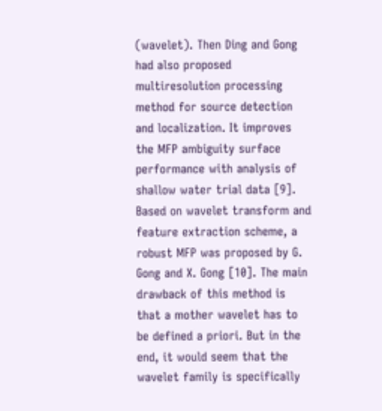(wavelet). Then Ding and Gong had also proposed multiresolution processing method for source detection and localization. It improves the MFP ambiguity surface performance with analysis of shallow water trial data [9]. Based on wavelet transform and feature extraction scheme, a robust MFP was proposed by G. Gong and X. Gong [10]. The main drawback of this method is that a mother wavelet has to be defined a priori. But in the end, it would seem that the wavelet family is specifically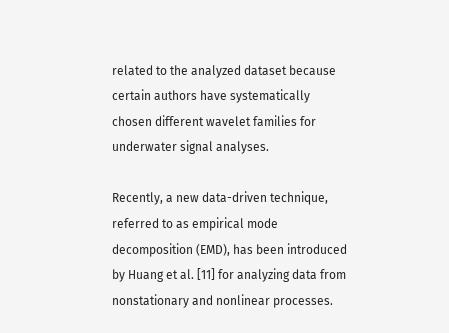related to the analyzed dataset because certain authors have systematically chosen different wavelet families for underwater signal analyses.

Recently, a new data-driven technique, referred to as empirical mode decomposition (EMD), has been introduced by Huang et al. [11] for analyzing data from nonstationary and nonlinear processes.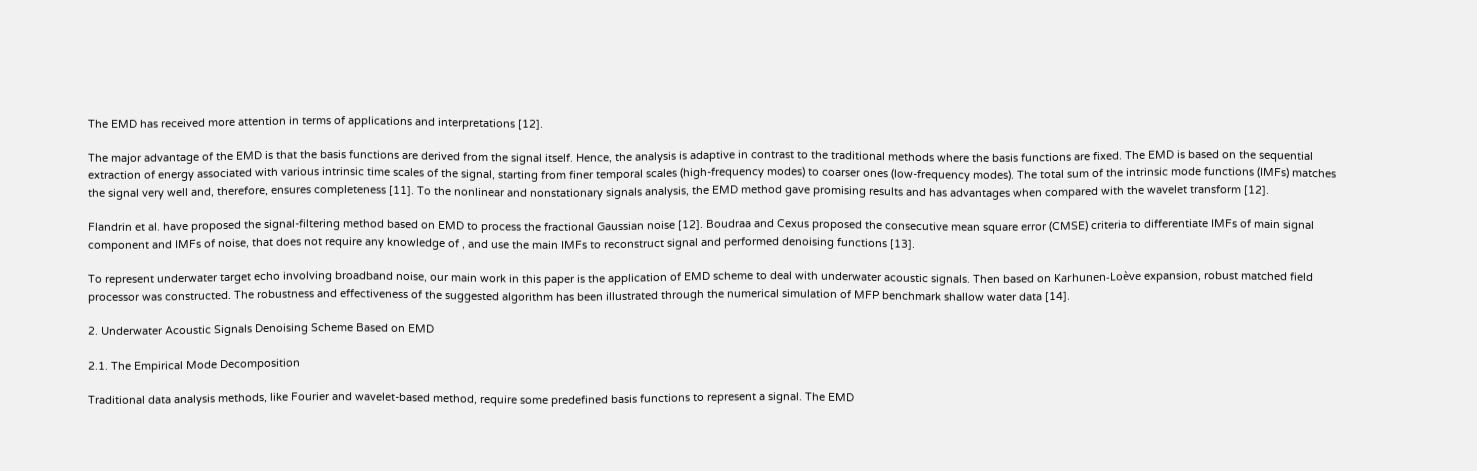The EMD has received more attention in terms of applications and interpretations [12].

The major advantage of the EMD is that the basis functions are derived from the signal itself. Hence, the analysis is adaptive in contrast to the traditional methods where the basis functions are fixed. The EMD is based on the sequential extraction of energy associated with various intrinsic time scales of the signal, starting from finer temporal scales (high-frequency modes) to coarser ones (low-frequency modes). The total sum of the intrinsic mode functions (IMFs) matches the signal very well and, therefore, ensures completeness [11]. To the nonlinear and nonstationary signals analysis, the EMD method gave promising results and has advantages when compared with the wavelet transform [12].

Flandrin et al. have proposed the signal-filtering method based on EMD to process the fractional Gaussian noise [12]. Boudraa and Cexus proposed the consecutive mean square error (CMSE) criteria to differentiate IMFs of main signal component and IMFs of noise, that does not require any knowledge of , and use the main IMFs to reconstruct signal and performed denoising functions [13].

To represent underwater target echo involving broadband noise, our main work in this paper is the application of EMD scheme to deal with underwater acoustic signals. Then based on Karhunen-Loève expansion, robust matched field processor was constructed. The robustness and effectiveness of the suggested algorithm has been illustrated through the numerical simulation of MFP benchmark shallow water data [14].

2. Underwater Acoustic Signals Denoising Scheme Based on EMD

2.1. The Empirical Mode Decomposition

Traditional data analysis methods, like Fourier and wavelet-based method, require some predefined basis functions to represent a signal. The EMD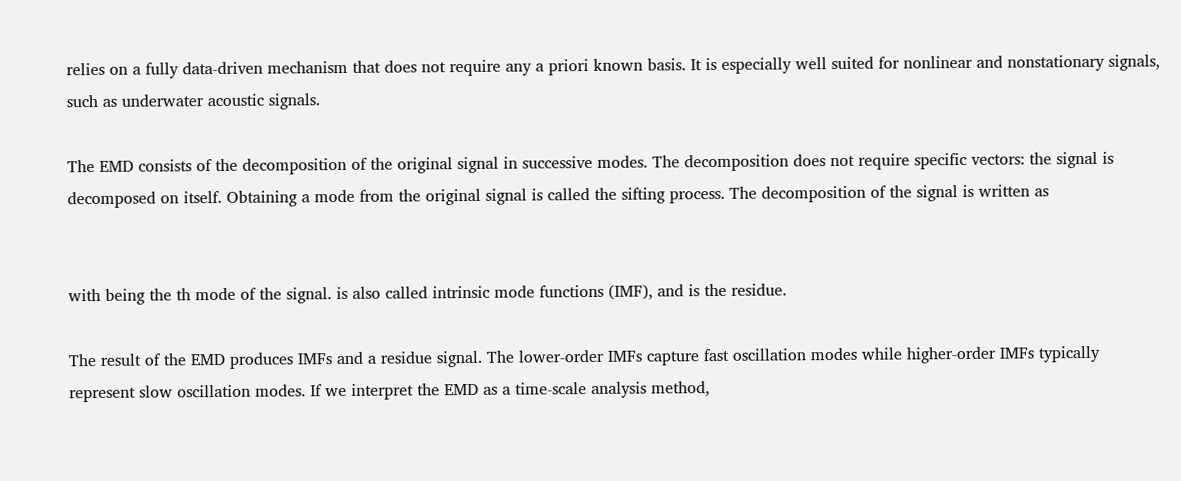relies on a fully data-driven mechanism that does not require any a priori known basis. It is especially well suited for nonlinear and nonstationary signals, such as underwater acoustic signals.

The EMD consists of the decomposition of the original signal in successive modes. The decomposition does not require specific vectors: the signal is decomposed on itself. Obtaining a mode from the original signal is called the sifting process. The decomposition of the signal is written as


with being the th mode of the signal. is also called intrinsic mode functions (IMF), and is the residue.

The result of the EMD produces IMFs and a residue signal. The lower-order IMFs capture fast oscillation modes while higher-order IMFs typically represent slow oscillation modes. If we interpret the EMD as a time-scale analysis method,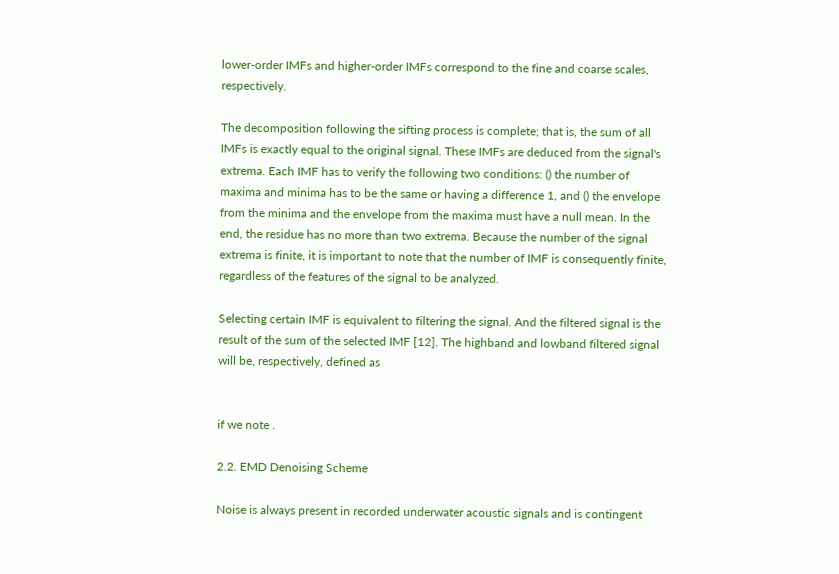lower-order IMFs and higher-order IMFs correspond to the fine and coarse scales, respectively.

The decomposition following the sifting process is complete; that is, the sum of all IMFs is exactly equal to the original signal. These IMFs are deduced from the signal's extrema. Each IMF has to verify the following two conditions: () the number of maxima and minima has to be the same or having a difference 1, and () the envelope from the minima and the envelope from the maxima must have a null mean. In the end, the residue has no more than two extrema. Because the number of the signal extrema is finite, it is important to note that the number of IMF is consequently finite, regardless of the features of the signal to be analyzed.

Selecting certain IMF is equivalent to filtering the signal. And the filtered signal is the result of the sum of the selected IMF [12]. The highband and lowband filtered signal will be, respectively, defined as


if we note .

2.2. EMD Denoising Scheme

Noise is always present in recorded underwater acoustic signals and is contingent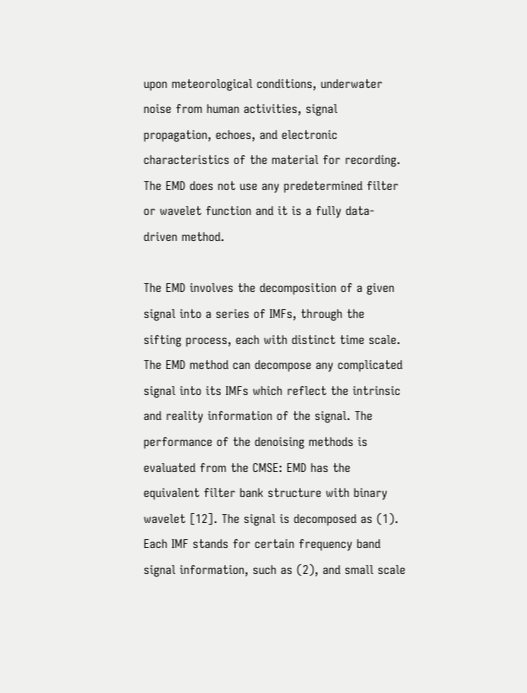upon meteorological conditions, underwater noise from human activities, signal propagation, echoes, and electronic characteristics of the material for recording. The EMD does not use any predetermined filter or wavelet function and it is a fully data-driven method.

The EMD involves the decomposition of a given signal into a series of IMFs, through the sifting process, each with distinct time scale. The EMD method can decompose any complicated signal into its IMFs which reflect the intrinsic and reality information of the signal. The performance of the denoising methods is evaluated from the CMSE: EMD has the equivalent filter bank structure with binary wavelet [12]. The signal is decomposed as (1). Each IMF stands for certain frequency band signal information, such as (2), and small scale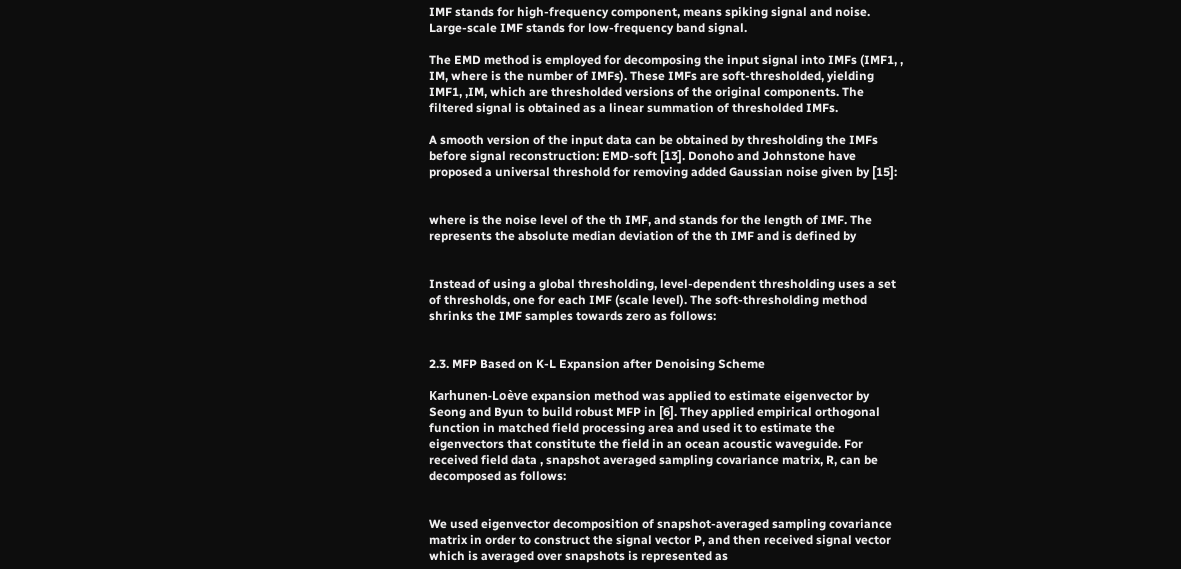IMF stands for high-frequency component, means spiking signal and noise. Large-scale IMF stands for low-frequency band signal.

The EMD method is employed for decomposing the input signal into IMFs (IMF1, , IM, where is the number of IMFs). These IMFs are soft-thresholded, yielding IMF1, ,IM, which are thresholded versions of the original components. The filtered signal is obtained as a linear summation of thresholded IMFs.

A smooth version of the input data can be obtained by thresholding the IMFs before signal reconstruction: EMD-soft [13]. Donoho and Johnstone have proposed a universal threshold for removing added Gaussian noise given by [15]:


where is the noise level of the th IMF, and stands for the length of IMF. The represents the absolute median deviation of the th IMF and is defined by


Instead of using a global thresholding, level-dependent thresholding uses a set of thresholds, one for each IMF (scale level). The soft-thresholding method shrinks the IMF samples towards zero as follows:


2.3. MFP Based on K-L Expansion after Denoising Scheme

Karhunen-Loève expansion method was applied to estimate eigenvector by Seong and Byun to build robust MFP in [6]. They applied empirical orthogonal function in matched field processing area and used it to estimate the eigenvectors that constitute the field in an ocean acoustic waveguide. For received field data , snapshot averaged sampling covariance matrix, R, can be decomposed as follows:


We used eigenvector decomposition of snapshot-averaged sampling covariance matrix in order to construct the signal vector P, and then received signal vector which is averaged over snapshots is represented as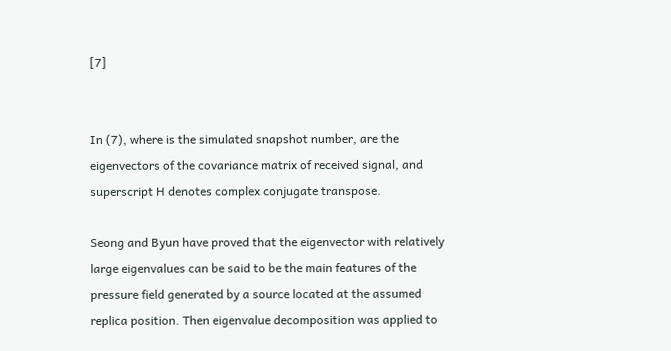[7]


In (7), where is the simulated snapshot number, are the eigenvectors of the covariance matrix of received signal, and superscript H denotes complex conjugate transpose.

Seong and Byun have proved that the eigenvector with relatively large eigenvalues can be said to be the main features of the pressure field generated by a source located at the assumed replica position. Then eigenvalue decomposition was applied to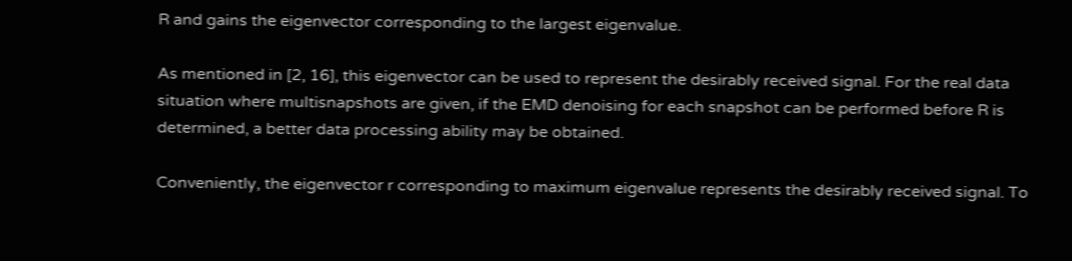R and gains the eigenvector corresponding to the largest eigenvalue.

As mentioned in [2, 16], this eigenvector can be used to represent the desirably received signal. For the real data situation where multisnapshots are given, if the EMD denoising for each snapshot can be performed before R is determined, a better data processing ability may be obtained.

Conveniently, the eigenvector r corresponding to maximum eigenvalue represents the desirably received signal. To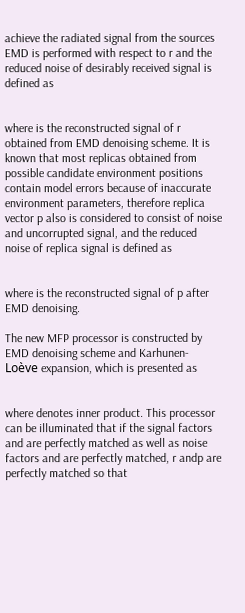achieve the radiated signal from the sources EMD is performed with respect to r and the reduced noise of desirably received signal is defined as


where is the reconstructed signal of r obtained from EMD denoising scheme. It is known that most replicas obtained from possible candidate environment positions contain model errors because of inaccurate environment parameters, therefore replica vector p also is considered to consist of noise and uncorrupted signal, and the reduced noise of replica signal is defined as


where is the reconstructed signal of p after EMD denoising.

The new MFP processor is constructed by EMD denoising scheme and Karhunen-Loève expansion, which is presented as


where denotes inner product. This processor can be illuminated that if the signal factors and are perfectly matched as well as noise factors and are perfectly matched, r andp are perfectly matched so that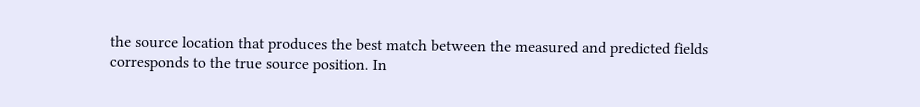the source location that produces the best match between the measured and predicted fields corresponds to the true source position. In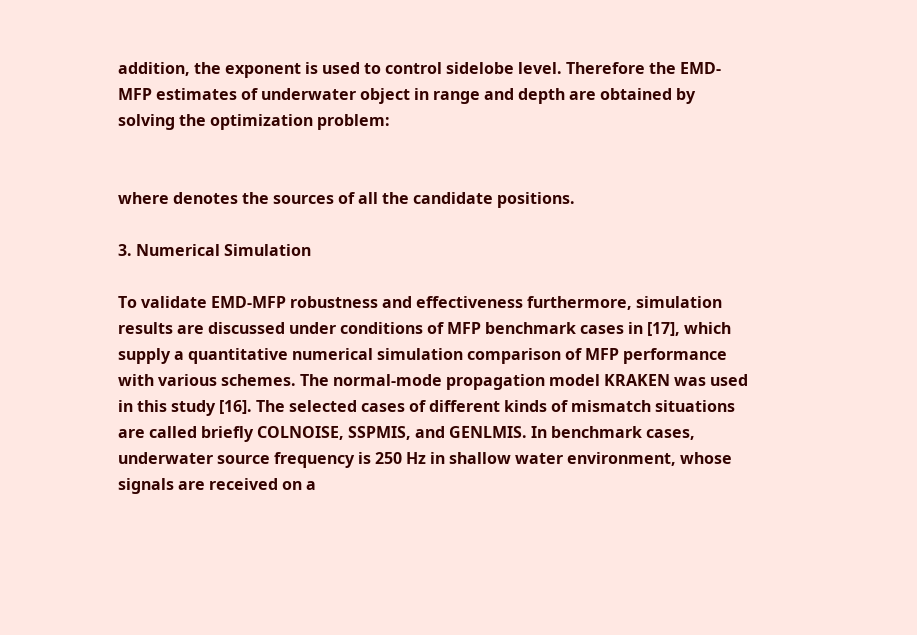addition, the exponent is used to control sidelobe level. Therefore the EMD-MFP estimates of underwater object in range and depth are obtained by solving the optimization problem:


where denotes the sources of all the candidate positions.

3. Numerical Simulation

To validate EMD-MFP robustness and effectiveness furthermore, simulation results are discussed under conditions of MFP benchmark cases in [17], which supply a quantitative numerical simulation comparison of MFP performance with various schemes. The normal-mode propagation model KRAKEN was used in this study [16]. The selected cases of different kinds of mismatch situations are called briefly COLNOISE, SSPMIS, and GENLMIS. In benchmark cases, underwater source frequency is 250 Hz in shallow water environment, whose signals are received on a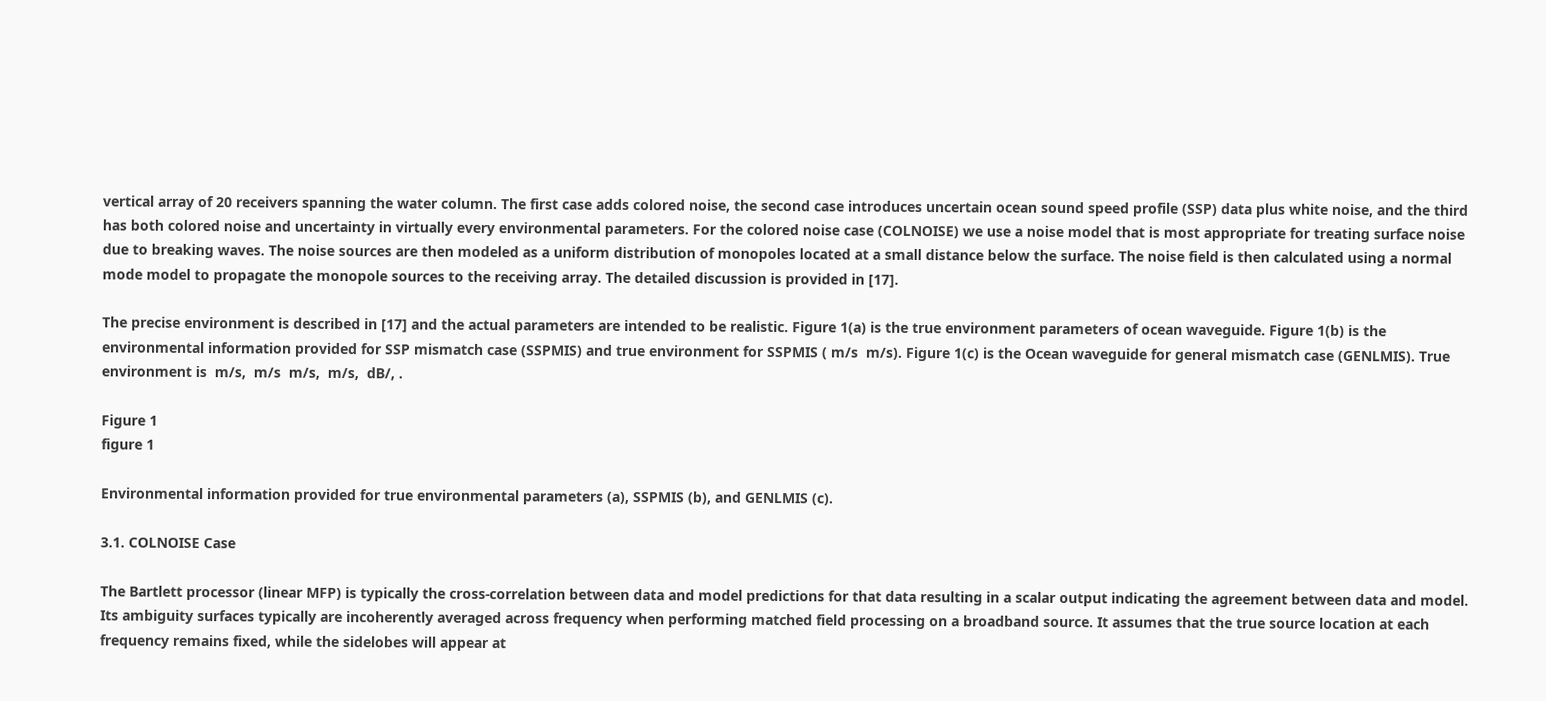vertical array of 20 receivers spanning the water column. The first case adds colored noise, the second case introduces uncertain ocean sound speed profile (SSP) data plus white noise, and the third has both colored noise and uncertainty in virtually every environmental parameters. For the colored noise case (COLNOISE) we use a noise model that is most appropriate for treating surface noise due to breaking waves. The noise sources are then modeled as a uniform distribution of monopoles located at a small distance below the surface. The noise field is then calculated using a normal mode model to propagate the monopole sources to the receiving array. The detailed discussion is provided in [17].

The precise environment is described in [17] and the actual parameters are intended to be realistic. Figure 1(a) is the true environment parameters of ocean waveguide. Figure 1(b) is the environmental information provided for SSP mismatch case (SSPMIS) and true environment for SSPMIS ( m/s  m/s). Figure 1(c) is the Ocean waveguide for general mismatch case (GENLMIS). True environment is  m/s,  m/s  m/s,  m/s,  dB/, .

Figure 1
figure 1

Environmental information provided for true environmental parameters (a), SSPMIS (b), and GENLMIS (c).

3.1. COLNOISE Case

The Bartlett processor (linear MFP) is typically the cross-correlation between data and model predictions for that data resulting in a scalar output indicating the agreement between data and model. Its ambiguity surfaces typically are incoherently averaged across frequency when performing matched field processing on a broadband source. It assumes that the true source location at each frequency remains fixed, while the sidelobes will appear at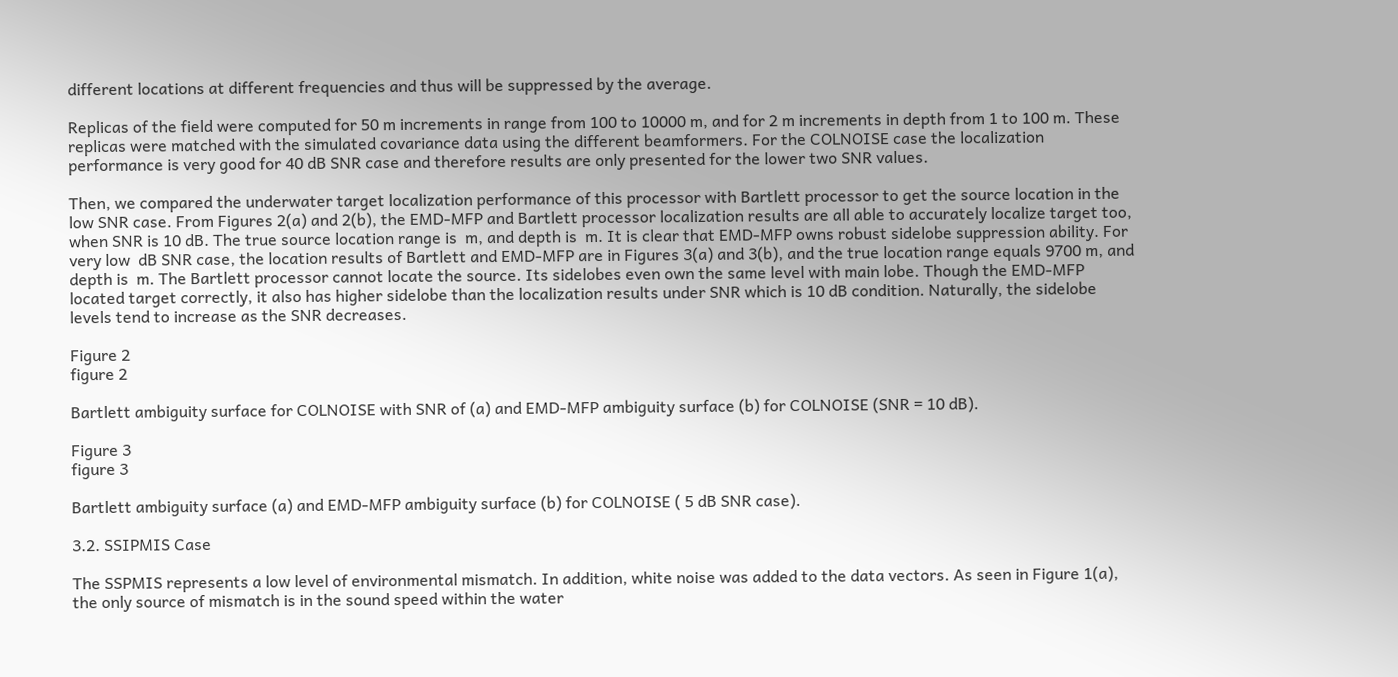different locations at different frequencies and thus will be suppressed by the average.

Replicas of the field were computed for 50 m increments in range from 100 to 10000 m, and for 2 m increments in depth from 1 to 100 m. These replicas were matched with the simulated covariance data using the different beamformers. For the COLNOISE case the localization performance is very good for 40 dB SNR case and therefore results are only presented for the lower two SNR values.

Then, we compared the underwater target localization performance of this processor with Bartlett processor to get the source location in the low SNR case. From Figures 2(a) and 2(b), the EMD-MFP and Bartlett processor localization results are all able to accurately localize target too, when SNR is 10 dB. The true source location range is  m, and depth is  m. It is clear that EMD-MFP owns robust sidelobe suppression ability. For very low  dB SNR case, the location results of Bartlett and EMD-MFP are in Figures 3(a) and 3(b), and the true location range equals 9700 m, and depth is  m. The Bartlett processor cannot locate the source. Its sidelobes even own the same level with main lobe. Though the EMD-MFP located target correctly, it also has higher sidelobe than the localization results under SNR which is 10 dB condition. Naturally, the sidelobe levels tend to increase as the SNR decreases.

Figure 2
figure 2

Bartlett ambiguity surface for COLNOISE with SNR of (a) and EMD-MFP ambiguity surface (b) for COLNOISE (SNR = 10 dB).

Figure 3
figure 3

Bartlett ambiguity surface (a) and EMD-MFP ambiguity surface (b) for COLNOISE ( 5 dB SNR case).

3.2. SSIPMIS Case

The SSPMIS represents a low level of environmental mismatch. In addition, white noise was added to the data vectors. As seen in Figure 1(a), the only source of mismatch is in the sound speed within the water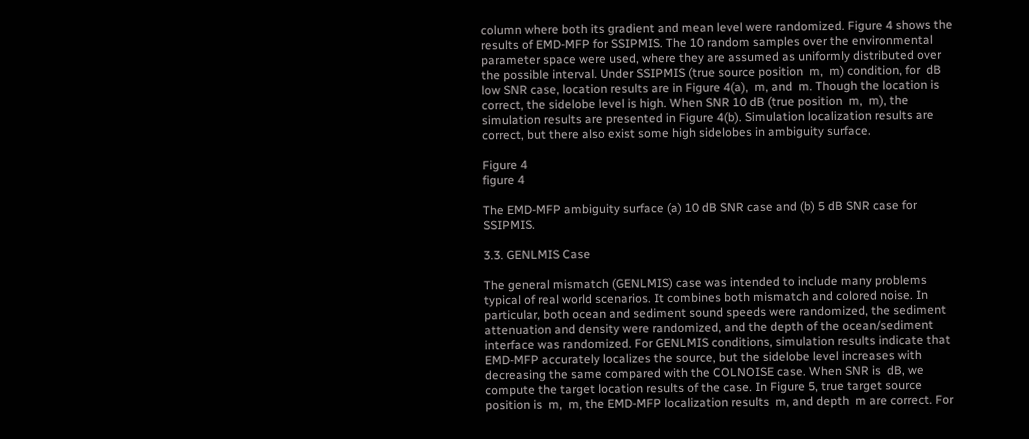column where both its gradient and mean level were randomized. Figure 4 shows the results of EMD-MFP for SSIPMIS. The 10 random samples over the environmental parameter space were used, where they are assumed as uniformly distributed over the possible interval. Under SSIPMIS (true source position  m,  m) condition, for  dB low SNR case, location results are in Figure 4(a),  m, and  m. Though the location is correct, the sidelobe level is high. When SNR 10 dB (true position  m,  m), the simulation results are presented in Figure 4(b). Simulation localization results are correct, but there also exist some high sidelobes in ambiguity surface.

Figure 4
figure 4

The EMD-MFP ambiguity surface (a) 10 dB SNR case and (b) 5 dB SNR case for SSIPMIS.

3.3. GENLMIS Case

The general mismatch (GENLMIS) case was intended to include many problems typical of real world scenarios. It combines both mismatch and colored noise. In particular, both ocean and sediment sound speeds were randomized, the sediment attenuation and density were randomized, and the depth of the ocean/sediment interface was randomized. For GENLMIS conditions, simulation results indicate that EMD-MFP accurately localizes the source, but the sidelobe level increases with decreasing the same compared with the COLNOISE case. When SNR is  dB, we compute the target location results of the case. In Figure 5, true target source position is  m,  m, the EMD-MFP localization results  m, and depth  m are correct. For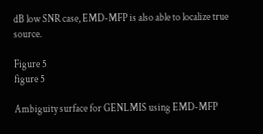dB low SNR case, EMD-MFP is also able to localize true source.

Figure 5
figure 5

Ambiguity surface for GENLMIS using EMD-MFP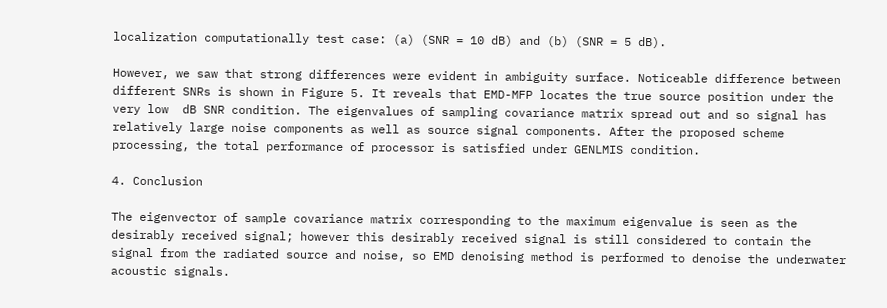localization computationally test case: (a) (SNR = 10 dB) and (b) (SNR = 5 dB).

However, we saw that strong differences were evident in ambiguity surface. Noticeable difference between different SNRs is shown in Figure 5. It reveals that EMD-MFP locates the true source position under the very low  dB SNR condition. The eigenvalues of sampling covariance matrix spread out and so signal has relatively large noise components as well as source signal components. After the proposed scheme processing, the total performance of processor is satisfied under GENLMIS condition.

4. Conclusion

The eigenvector of sample covariance matrix corresponding to the maximum eigenvalue is seen as the desirably received signal; however this desirably received signal is still considered to contain the signal from the radiated source and noise, so EMD denoising method is performed to denoise the underwater acoustic signals.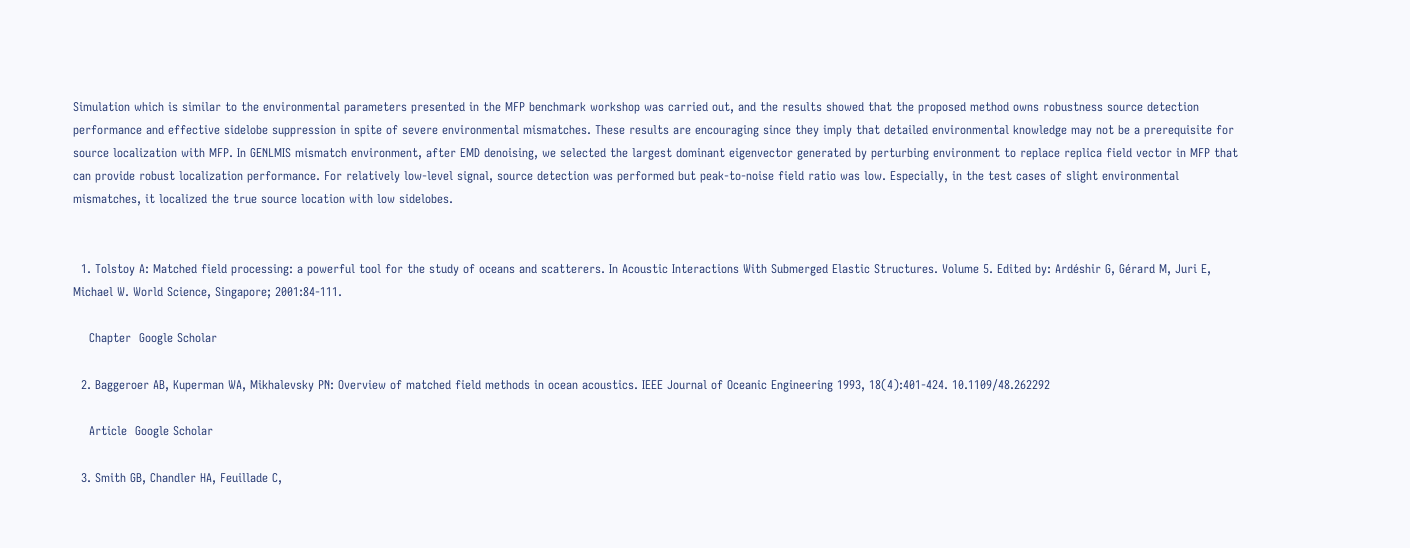Simulation which is similar to the environmental parameters presented in the MFP benchmark workshop was carried out, and the results showed that the proposed method owns robustness source detection performance and effective sidelobe suppression in spite of severe environmental mismatches. These results are encouraging since they imply that detailed environmental knowledge may not be a prerequisite for source localization with MFP. In GENLMIS mismatch environment, after EMD denoising, we selected the largest dominant eigenvector generated by perturbing environment to replace replica field vector in MFP that can provide robust localization performance. For relatively low-level signal, source detection was performed but peak-to-noise field ratio was low. Especially, in the test cases of slight environmental mismatches, it localized the true source location with low sidelobes.


  1. Tolstoy A: Matched field processing: a powerful tool for the study of oceans and scatterers. In Acoustic Interactions With Submerged Elastic Structures. Volume 5. Edited by: Ardéshir G, Gérard M, Juri E, Michael W. World Science, Singapore; 2001:84-111.

    Chapter  Google Scholar

  2. Baggeroer AB, Kuperman WA, Mikhalevsky PN: Overview of matched field methods in ocean acoustics. IEEE Journal of Oceanic Engineering 1993, 18(4):401-424. 10.1109/48.262292

    Article  Google Scholar

  3. Smith GB, Chandler HA, Feuillade C,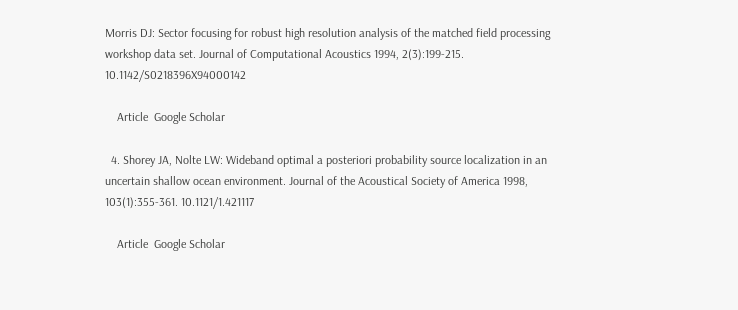Morris DJ: Sector focusing for robust high resolution analysis of the matched field processing workshop data set. Journal of Computational Acoustics 1994, 2(3):199-215. 10.1142/S0218396X94000142

    Article  Google Scholar

  4. Shorey JA, Nolte LW: Wideband optimal a posteriori probability source localization in an uncertain shallow ocean environment. Journal of the Acoustical Society of America 1998, 103(1):355-361. 10.1121/1.421117

    Article  Google Scholar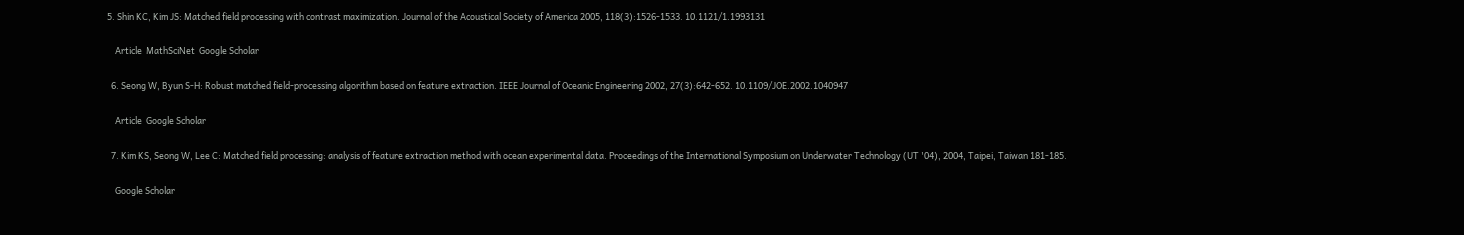5. Shin KC, Kim JS: Matched field processing with contrast maximization. Journal of the Acoustical Society of America 2005, 118(3):1526-1533. 10.1121/1.1993131

    Article  MathSciNet  Google Scholar

  6. Seong W, Byun S-H: Robust matched field-processing algorithm based on feature extraction. IEEE Journal of Oceanic Engineering 2002, 27(3):642-652. 10.1109/JOE.2002.1040947

    Article  Google Scholar

  7. Kim KS, Seong W, Lee C: Matched field processing: analysis of feature extraction method with ocean experimental data. Proceedings of the International Symposium on Underwater Technology (UT '04), 2004, Taipei, Taiwan 181-185.

    Google Scholar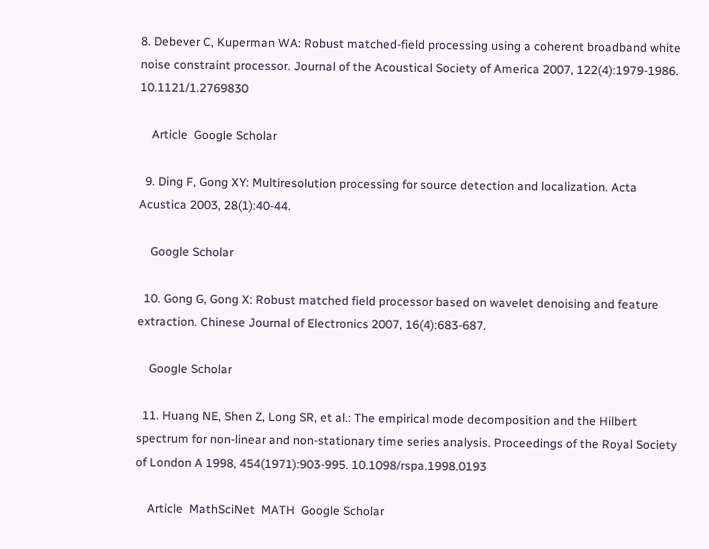8. Debever C, Kuperman WA: Robust matched-field processing using a coherent broadband white noise constraint processor. Journal of the Acoustical Society of America 2007, 122(4):1979-1986. 10.1121/1.2769830

    Article  Google Scholar

  9. Ding F, Gong XY: Multiresolution processing for source detection and localization. Acta Acustica 2003, 28(1):40-44.

    Google Scholar

  10. Gong G, Gong X: Robust matched field processor based on wavelet denoising and feature extraction. Chinese Journal of Electronics 2007, 16(4):683-687.

    Google Scholar

  11. Huang NE, Shen Z, Long SR, et al.: The empirical mode decomposition and the Hilbert spectrum for non-linear and non-stationary time series analysis. Proceedings of the Royal Society of London A 1998, 454(1971):903-995. 10.1098/rspa.1998.0193

    Article  MathSciNet  MATH  Google Scholar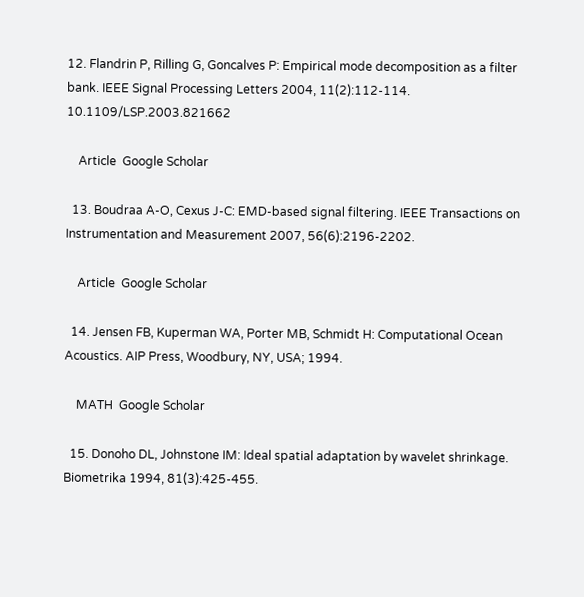12. Flandrin P, Rilling G, Goncalves P: Empirical mode decomposition as a filter bank. IEEE Signal Processing Letters 2004, 11(2):112-114. 10.1109/LSP.2003.821662

    Article  Google Scholar

  13. Boudraa A-O, Cexus J-C: EMD-based signal filtering. IEEE Transactions on Instrumentation and Measurement 2007, 56(6):2196-2202.

    Article  Google Scholar

  14. Jensen FB, Kuperman WA, Porter MB, Schmidt H: Computational Ocean Acoustics. AIP Press, Woodbury, NY, USA; 1994.

    MATH  Google Scholar

  15. Donoho DL, Johnstone IM: Ideal spatial adaptation by wavelet shrinkage. Biometrika 1994, 81(3):425-455.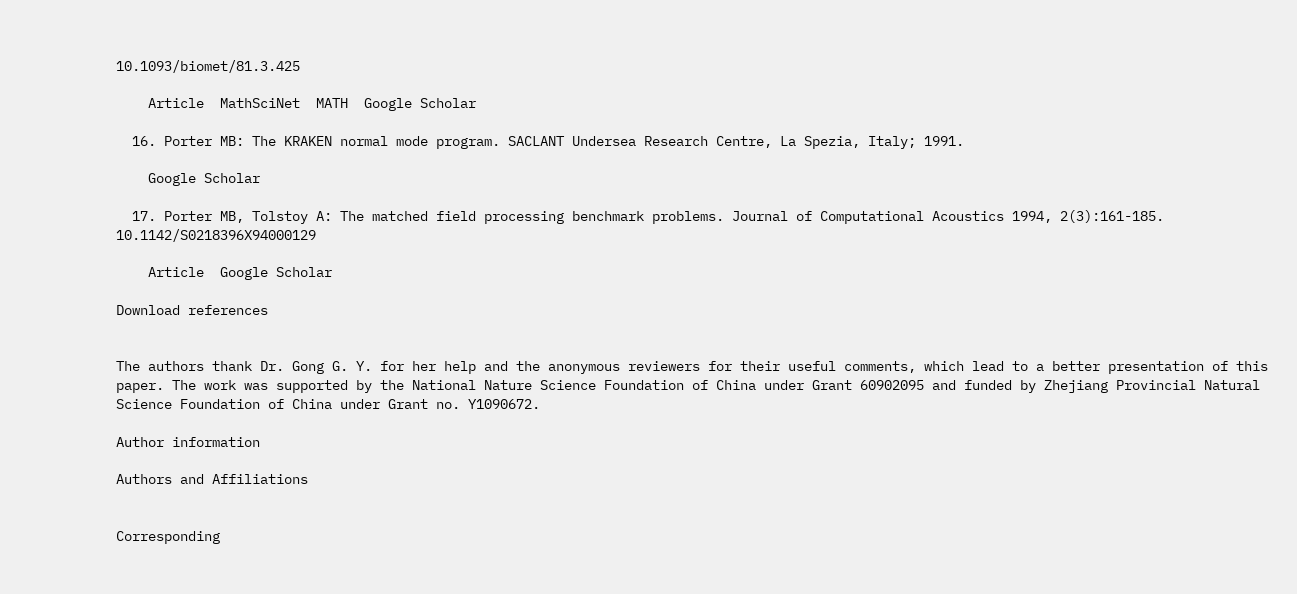10.1093/biomet/81.3.425

    Article  MathSciNet  MATH  Google Scholar

  16. Porter MB: The KRAKEN normal mode program. SACLANT Undersea Research Centre, La Spezia, Italy; 1991.

    Google Scholar

  17. Porter MB, Tolstoy A: The matched field processing benchmark problems. Journal of Computational Acoustics 1994, 2(3):161-185. 10.1142/S0218396X94000129

    Article  Google Scholar

Download references


The authors thank Dr. Gong G. Y. for her help and the anonymous reviewers for their useful comments, which lead to a better presentation of this paper. The work was supported by the National Nature Science Foundation of China under Grant 60902095 and funded by Zhejiang Provincial Natural Science Foundation of China under Grant no. Y1090672.

Author information

Authors and Affiliations


Corresponding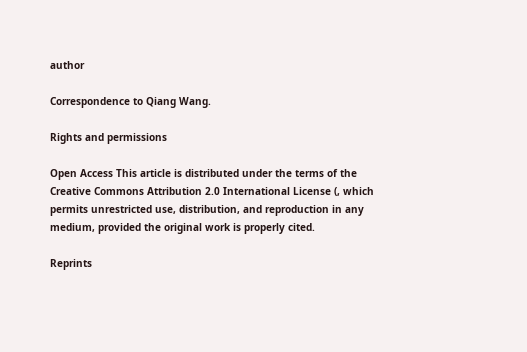author

Correspondence to Qiang Wang.

Rights and permissions

Open Access This article is distributed under the terms of the Creative Commons Attribution 2.0 International License (, which permits unrestricted use, distribution, and reproduction in any medium, provided the original work is properly cited.

Reprints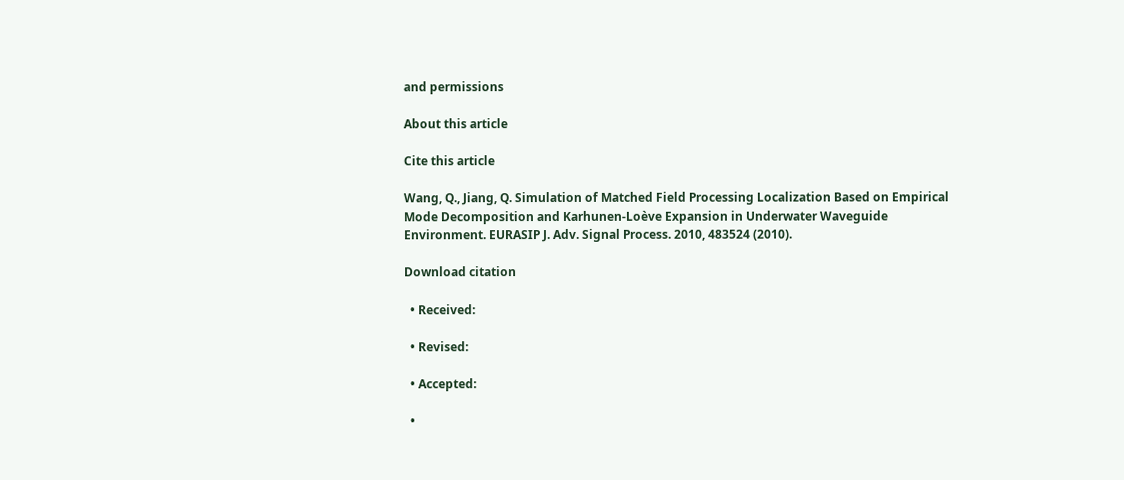and permissions

About this article

Cite this article

Wang, Q., Jiang, Q. Simulation of Matched Field Processing Localization Based on Empirical Mode Decomposition and Karhunen-Loève Expansion in Underwater Waveguide Environment. EURASIP J. Adv. Signal Process. 2010, 483524 (2010).

Download citation

  • Received:

  • Revised:

  • Accepted:

  •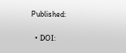Published:

  • DOI: